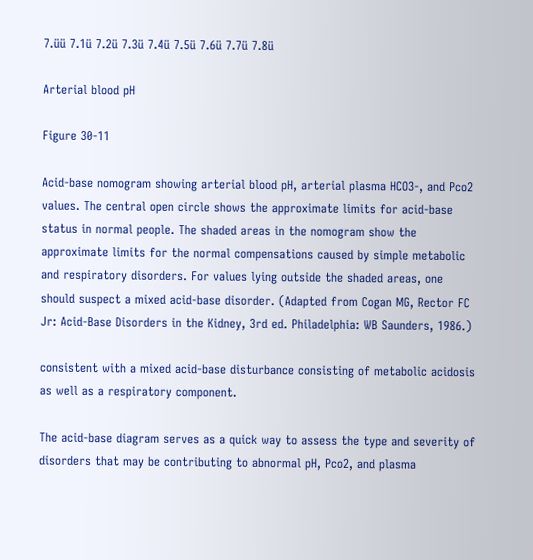7.üü 7.1ü 7.2ü 7.3ü 7.4ü 7.5ü 7.6ü 7.7ü 7.8ü

Arterial blood pH

Figure 30-11

Acid-base nomogram showing arterial blood pH, arterial plasma HCO3-, and Pco2 values. The central open circle shows the approximate limits for acid-base status in normal people. The shaded areas in the nomogram show the approximate limits for the normal compensations caused by simple metabolic and respiratory disorders. For values lying outside the shaded areas, one should suspect a mixed acid-base disorder. (Adapted from Cogan MG, Rector FC Jr: Acid-Base Disorders in the Kidney, 3rd ed. Philadelphia: WB Saunders, 1986.)

consistent with a mixed acid-base disturbance consisting of metabolic acidosis as well as a respiratory component.

The acid-base diagram serves as a quick way to assess the type and severity of disorders that may be contributing to abnormal pH, Pco2, and plasma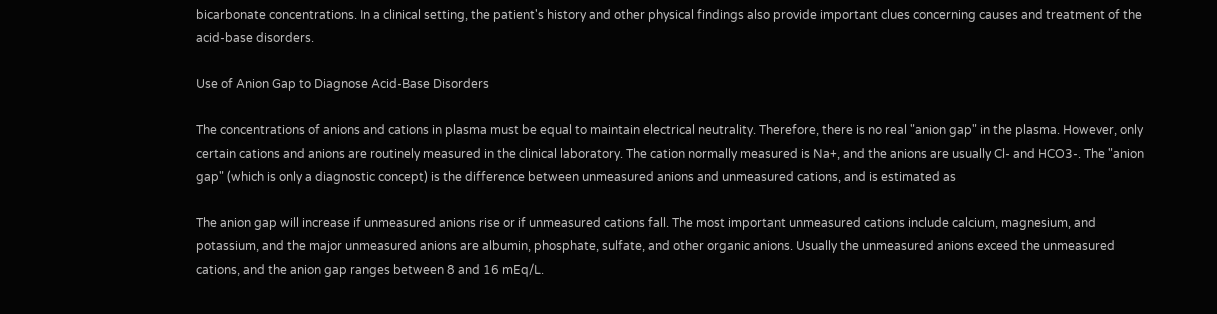bicarbonate concentrations. In a clinical setting, the patient's history and other physical findings also provide important clues concerning causes and treatment of the acid-base disorders.

Use of Anion Gap to Diagnose Acid-Base Disorders

The concentrations of anions and cations in plasma must be equal to maintain electrical neutrality. Therefore, there is no real "anion gap" in the plasma. However, only certain cations and anions are routinely measured in the clinical laboratory. The cation normally measured is Na+, and the anions are usually Cl- and HCO3-. The "anion gap" (which is only a diagnostic concept) is the difference between unmeasured anions and unmeasured cations, and is estimated as

The anion gap will increase if unmeasured anions rise or if unmeasured cations fall. The most important unmeasured cations include calcium, magnesium, and potassium, and the major unmeasured anions are albumin, phosphate, sulfate, and other organic anions. Usually the unmeasured anions exceed the unmeasured cations, and the anion gap ranges between 8 and 16 mEq/L.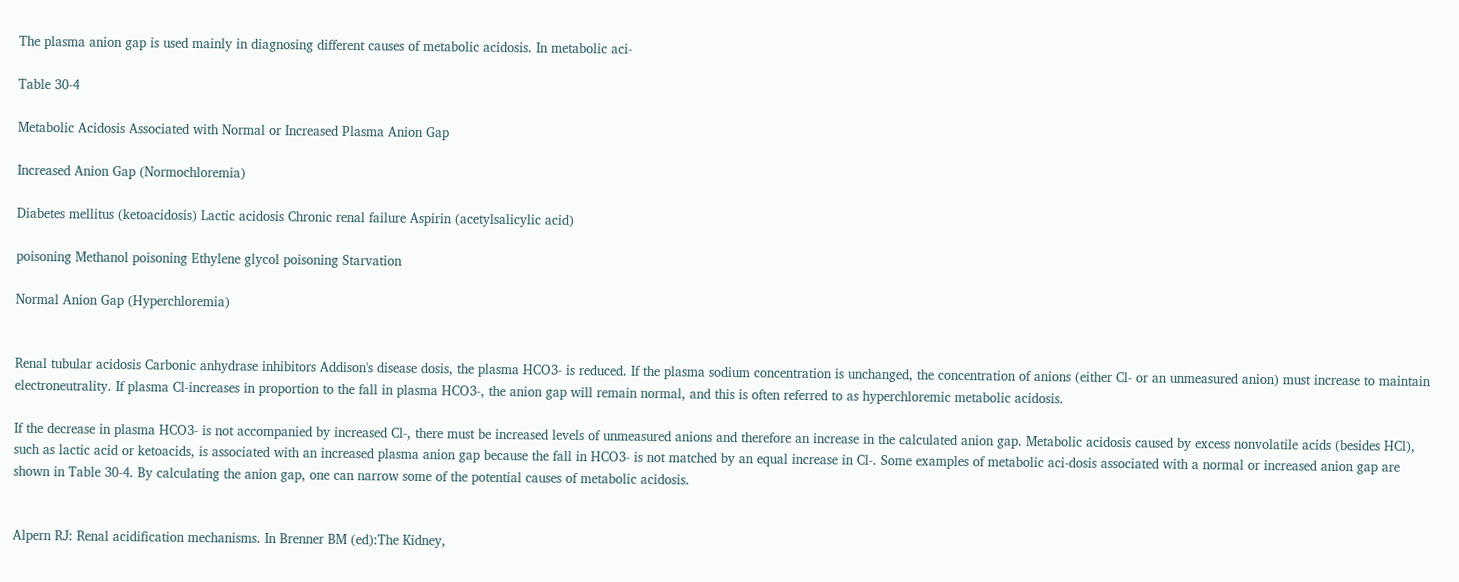The plasma anion gap is used mainly in diagnosing different causes of metabolic acidosis. In metabolic aci-

Table 30-4

Metabolic Acidosis Associated with Normal or Increased Plasma Anion Gap

Increased Anion Gap (Normochloremia)

Diabetes mellitus (ketoacidosis) Lactic acidosis Chronic renal failure Aspirin (acetylsalicylic acid)

poisoning Methanol poisoning Ethylene glycol poisoning Starvation

Normal Anion Gap (Hyperchloremia)


Renal tubular acidosis Carbonic anhydrase inhibitors Addison's disease dosis, the plasma HCO3- is reduced. If the plasma sodium concentration is unchanged, the concentration of anions (either Cl- or an unmeasured anion) must increase to maintain electroneutrality. If plasma Cl-increases in proportion to the fall in plasma HCO3-, the anion gap will remain normal, and this is often referred to as hyperchloremic metabolic acidosis.

If the decrease in plasma HCO3- is not accompanied by increased Cl-, there must be increased levels of unmeasured anions and therefore an increase in the calculated anion gap. Metabolic acidosis caused by excess nonvolatile acids (besides HCl), such as lactic acid or ketoacids, is associated with an increased plasma anion gap because the fall in HCO3- is not matched by an equal increase in Cl-. Some examples of metabolic aci-dosis associated with a normal or increased anion gap are shown in Table 30-4. By calculating the anion gap, one can narrow some of the potential causes of metabolic acidosis.


Alpern RJ: Renal acidification mechanisms. In Brenner BM (ed):The Kidney,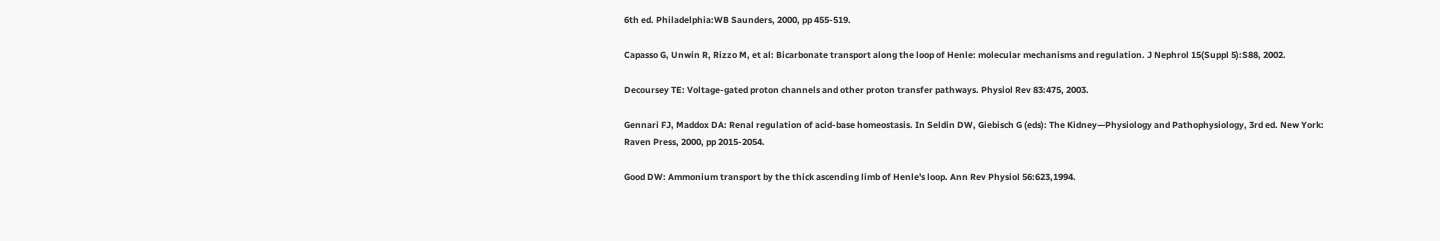6th ed. Philadelphia:WB Saunders, 2000, pp 455-519.

Capasso G, Unwin R, Rizzo M, et al: Bicarbonate transport along the loop of Henle: molecular mechanisms and regulation. J Nephrol 15(Suppl 5):S88, 2002.

Decoursey TE: Voltage-gated proton channels and other proton transfer pathways. Physiol Rev 83:475, 2003.

Gennari FJ, Maddox DA: Renal regulation of acid-base homeostasis. In Seldin DW, Giebisch G (eds): The Kidney—Physiology and Pathophysiology, 3rd ed. New York: Raven Press, 2000, pp 2015-2054.

Good DW: Ammonium transport by the thick ascending limb of Henle's loop. Ann Rev Physiol 56:623,1994.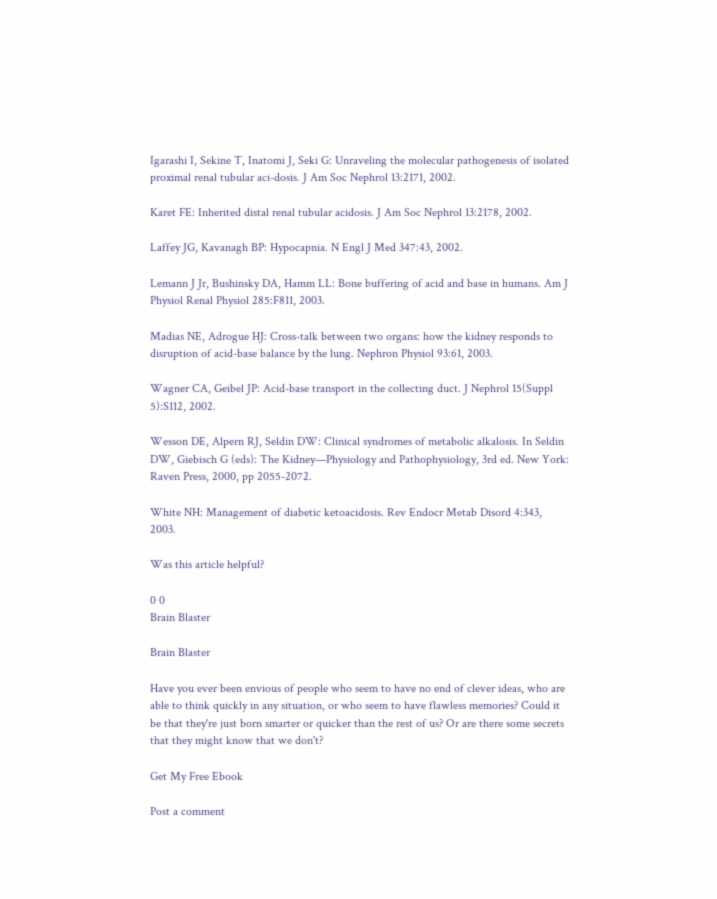Igarashi I, Sekine T, Inatomi J, Seki G: Unraveling the molecular pathogenesis of isolated proximal renal tubular aci-dosis. J Am Soc Nephrol 13:2171, 2002.

Karet FE: Inherited distal renal tubular acidosis. J Am Soc Nephrol 13:2178, 2002.

Laffey JG, Kavanagh BP: Hypocapnia. N Engl J Med 347:43, 2002.

Lemann J Jr, Bushinsky DA, Hamm LL: Bone buffering of acid and base in humans. Am J Physiol Renal Physiol 285:F811, 2003.

Madias NE, Adrogue HJ: Cross-talk between two organs: how the kidney responds to disruption of acid-base balance by the lung. Nephron Physiol 93:61, 2003.

Wagner CA, Geibel JP: Acid-base transport in the collecting duct. J Nephrol 15(Suppl 5):S112, 2002.

Wesson DE, Alpern RJ, Seldin DW: Clinical syndromes of metabolic alkalosis. In Seldin DW, Giebisch G (eds): The Kidney—Physiology and Pathophysiology, 3rd ed. New York: Raven Press, 2000, pp 2055-2072.

White NH: Management of diabetic ketoacidosis. Rev Endocr Metab Disord 4:343, 2003.

Was this article helpful?

0 0
Brain Blaster

Brain Blaster

Have you ever been envious of people who seem to have no end of clever ideas, who are able to think quickly in any situation, or who seem to have flawless memories? Could it be that they're just born smarter or quicker than the rest of us? Or are there some secrets that they might know that we don't?

Get My Free Ebook

Post a comment